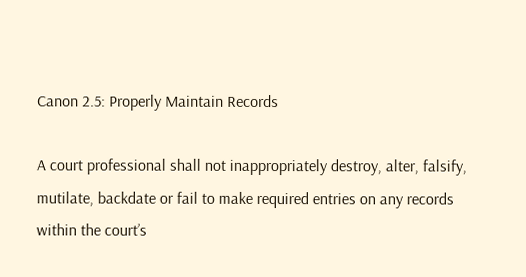Canon 2.5: Properly Maintain Records

A court professional shall not inappropriately destroy, alter, falsify, mutilate, backdate or fail to make required entries on any records within the court’s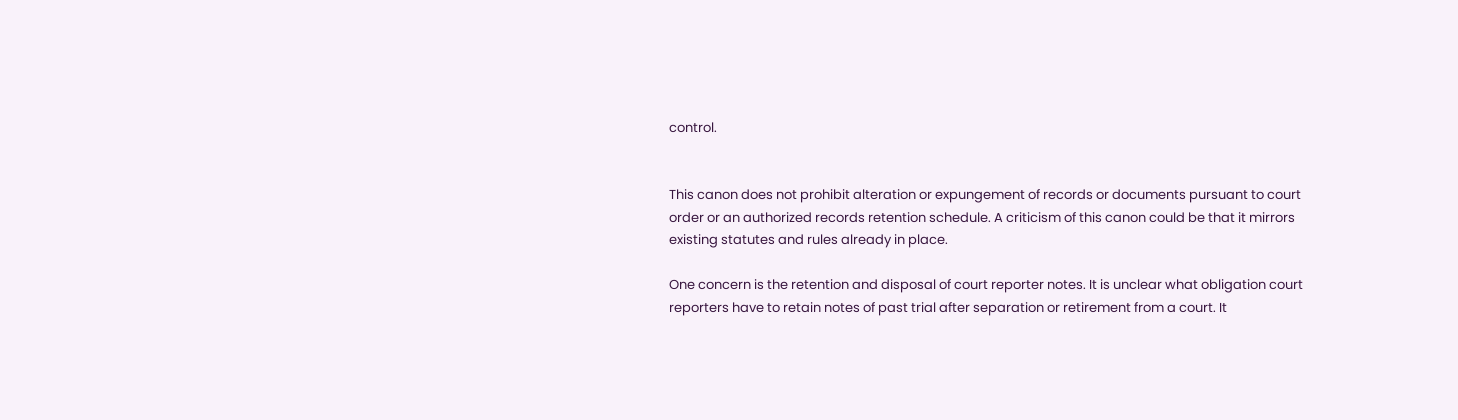control.


This canon does not prohibit alteration or expungement of records or documents pursuant to court order or an authorized records retention schedule. A criticism of this canon could be that it mirrors existing statutes and rules already in place.

One concern is the retention and disposal of court reporter notes. It is unclear what obligation court reporters have to retain notes of past trial after separation or retirement from a court. It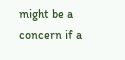might be a concern if a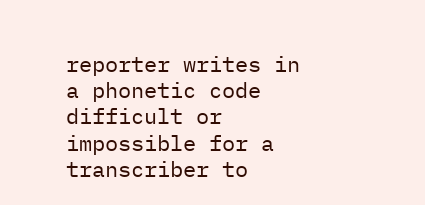reporter writes in a phonetic code difficult or impossible for a transcriber to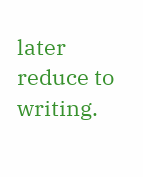later reduce to writing.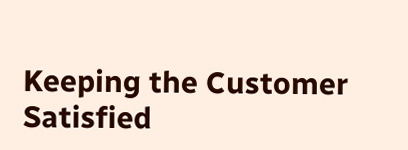Keeping the Customer Satisfied